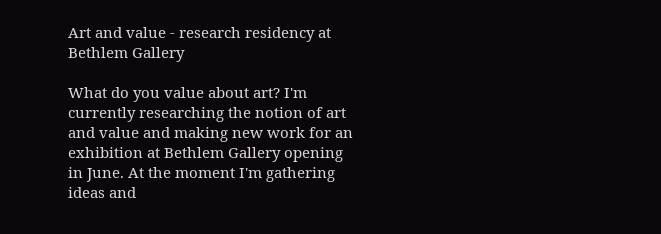Art and value - research residency at Bethlem Gallery

What do you value about art? I'm currently researching the notion of art and value and making new work for an exhibition at Bethlem Gallery opening in June. At the moment I'm gathering ideas and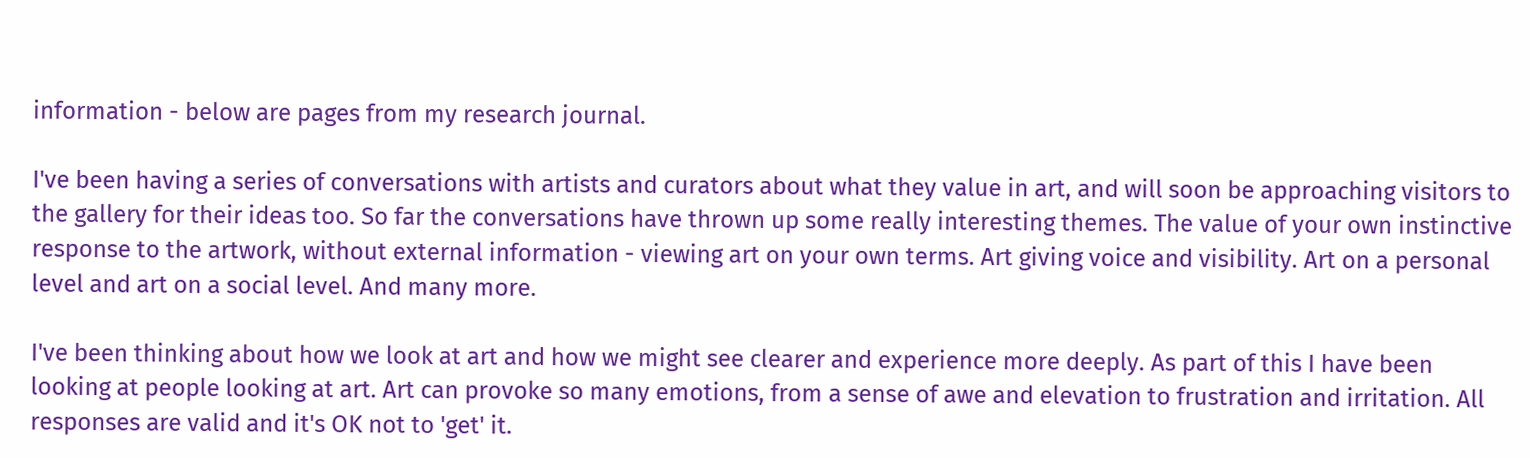information - below are pages from my research journal.

I've been having a series of conversations with artists and curators about what they value in art, and will soon be approaching visitors to the gallery for their ideas too. So far the conversations have thrown up some really interesting themes. The value of your own instinctive response to the artwork, without external information - viewing art on your own terms. Art giving voice and visibility. Art on a personal level and art on a social level. And many more.

I've been thinking about how we look at art and how we might see clearer and experience more deeply. As part of this I have been looking at people looking at art. Art can provoke so many emotions, from a sense of awe and elevation to frustration and irritation. All responses are valid and it's OK not to 'get' it.